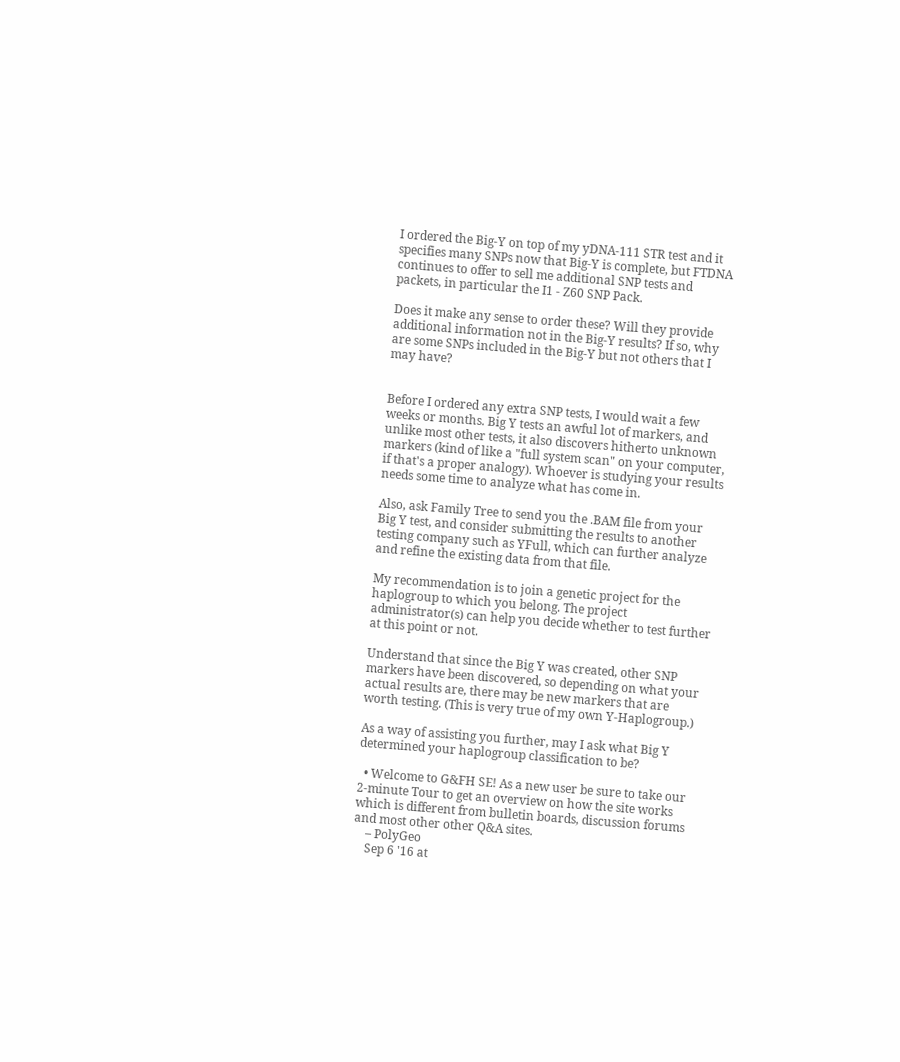I ordered the Big-Y on top of my yDNA-111 STR test and it specifies many SNPs now that Big-Y is complete, but FTDNA continues to offer to sell me additional SNP tests and packets, in particular the I1 - Z60 SNP Pack.

Does it make any sense to order these? Will they provide additional information not in the Big-Y results? If so, why are some SNPs included in the Big-Y but not others that I may have?


Before I ordered any extra SNP tests, I would wait a few weeks or months. Big Y tests an awful lot of markers, and unlike most other tests, it also discovers hitherto unknown markers (kind of like a "full system scan" on your computer, if that's a proper analogy). Whoever is studying your results needs some time to analyze what has come in.

Also, ask Family Tree to send you the .BAM file from your Big Y test, and consider submitting the results to another testing company such as YFull, which can further analyze and refine the existing data from that file.

My recommendation is to join a genetic project for the haplogroup to which you belong. The project administrator(s) can help you decide whether to test further at this point or not.

Understand that since the Big Y was created, other SNP markers have been discovered, so depending on what your actual results are, there may be new markers that are worth testing. (This is very true of my own Y-Haplogroup.)

As a way of assisting you further, may I ask what Big Y determined your haplogroup classification to be?

  • Welcome to G&FH SE! As a new user be sure to take our 2-minute Tour to get an overview on how the site works which is different from bulletin boards, discussion forums and most other other Q&A sites.
    – PolyGeo
    Sep 6 '16 at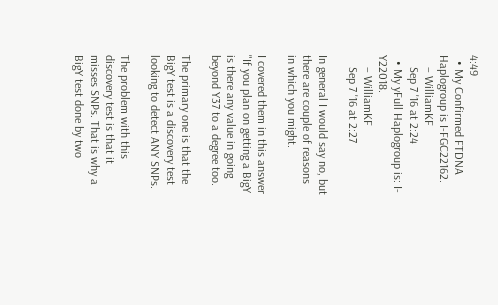4:49
  • My Confirmed FTDNA Haplogroup is I-FGC22162.
    – WilliamKF
    Sep 7 '16 at 2:24
  • My yFull Haplogroup is: I-Y22018.
    – WilliamKF
    Sep 7 '16 at 2:27

In general I would say no, but there are couple of reasons in which you might.

I covered them in this answer "If you plan on getting a BigY is there any value in going beyond Y37 to a degree too.

The primary one is that the BigY test is a discovery test looking to detect ANY SNPs.

The problem with this discovery test is that it misses SNPs. That is why a BigY test done by two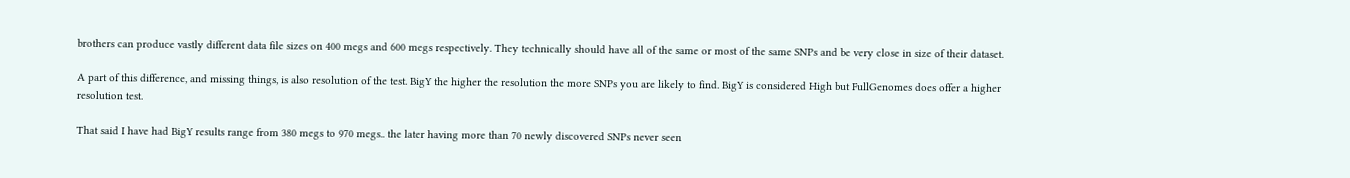brothers can produce vastly different data file sizes on 400 megs and 600 megs respectively. They technically should have all of the same or most of the same SNPs and be very close in size of their dataset.

A part of this difference, and missing things, is also resolution of the test. BigY the higher the resolution the more SNPs you are likely to find. BigY is considered High but FullGenomes does offer a higher resolution test.

That said I have had BigY results range from 380 megs to 970 megs.. the later having more than 70 newly discovered SNPs never seen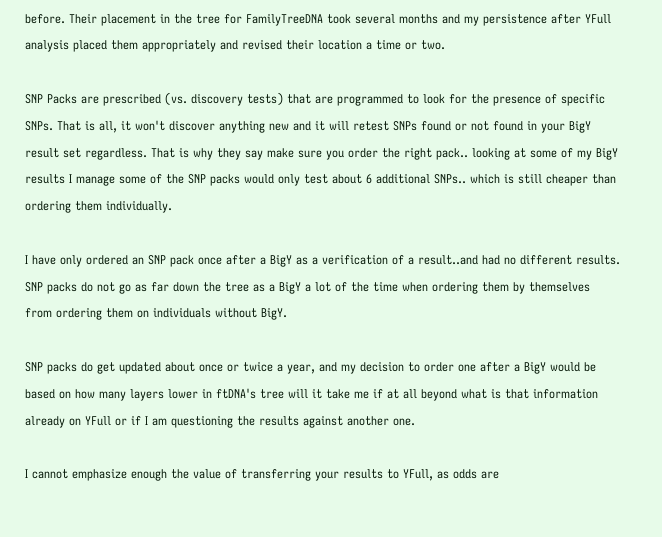before. Their placement in the tree for FamilyTreeDNA took several months and my persistence after YFull analysis placed them appropriately and revised their location a time or two.

SNP Packs are prescribed (vs. discovery tests) that are programmed to look for the presence of specific SNPs. That is all, it won't discover anything new and it will retest SNPs found or not found in your BigY result set regardless. That is why they say make sure you order the right pack.. looking at some of my BigY results I manage some of the SNP packs would only test about 6 additional SNPs.. which is still cheaper than ordering them individually.

I have only ordered an SNP pack once after a BigY as a verification of a result..and had no different results. SNP packs do not go as far down the tree as a BigY a lot of the time when ordering them by themselves from ordering them on individuals without BigY.

SNP packs do get updated about once or twice a year, and my decision to order one after a BigY would be based on how many layers lower in ftDNA's tree will it take me if at all beyond what is that information already on YFull or if I am questioning the results against another one.

I cannot emphasize enough the value of transferring your results to YFull, as odds are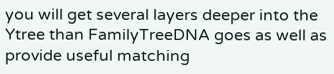you will get several layers deeper into the Ytree than FamilyTreeDNA goes as well as provide useful matching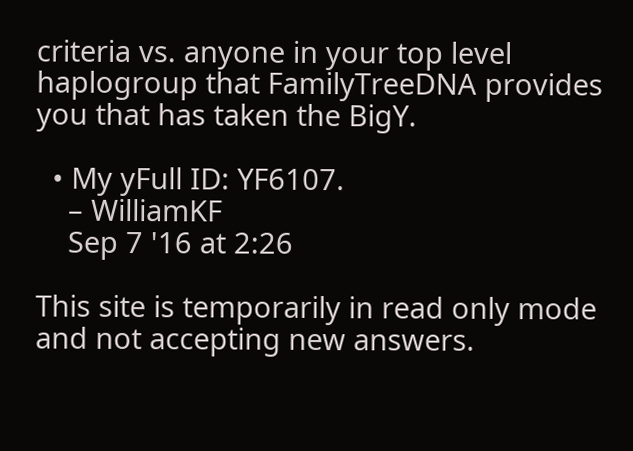criteria vs. anyone in your top level haplogroup that FamilyTreeDNA provides you that has taken the BigY.

  • My yFull ID: YF6107.
    – WilliamKF
    Sep 7 '16 at 2:26

This site is temporarily in read only mode and not accepting new answers.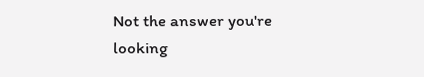Not the answer you're looking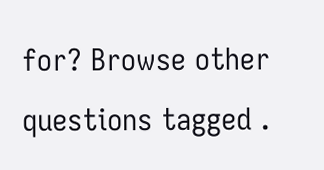for? Browse other questions tagged .